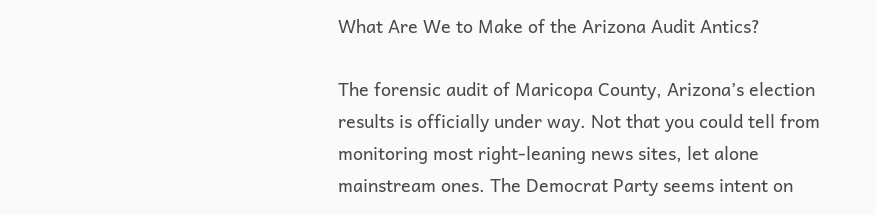What Are We to Make of the Arizona Audit Antics?

The forensic audit of Maricopa County, Arizona’s election results is officially under way. Not that you could tell from monitoring most right-leaning news sites, let alone mainstream ones. The Democrat Party seems intent on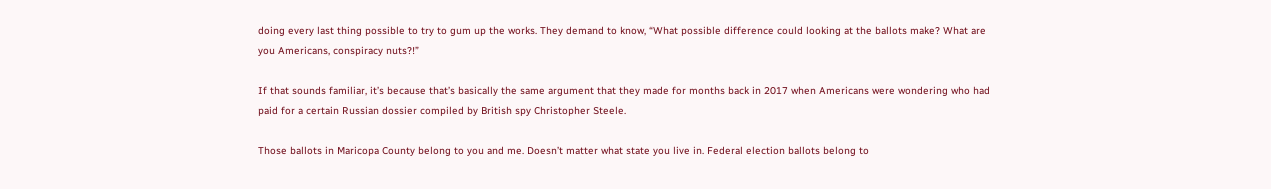doing every last thing possible to try to gum up the works. They demand to know, “What possible difference could looking at the ballots make? What are you Americans, conspiracy nuts?!”

If that sounds familiar, it’s because that’s basically the same argument that they made for months back in 2017 when Americans were wondering who had paid for a certain Russian dossier compiled by British spy Christopher Steele.

Those ballots in Maricopa County belong to you and me. Doesn’t matter what state you live in. Federal election ballots belong to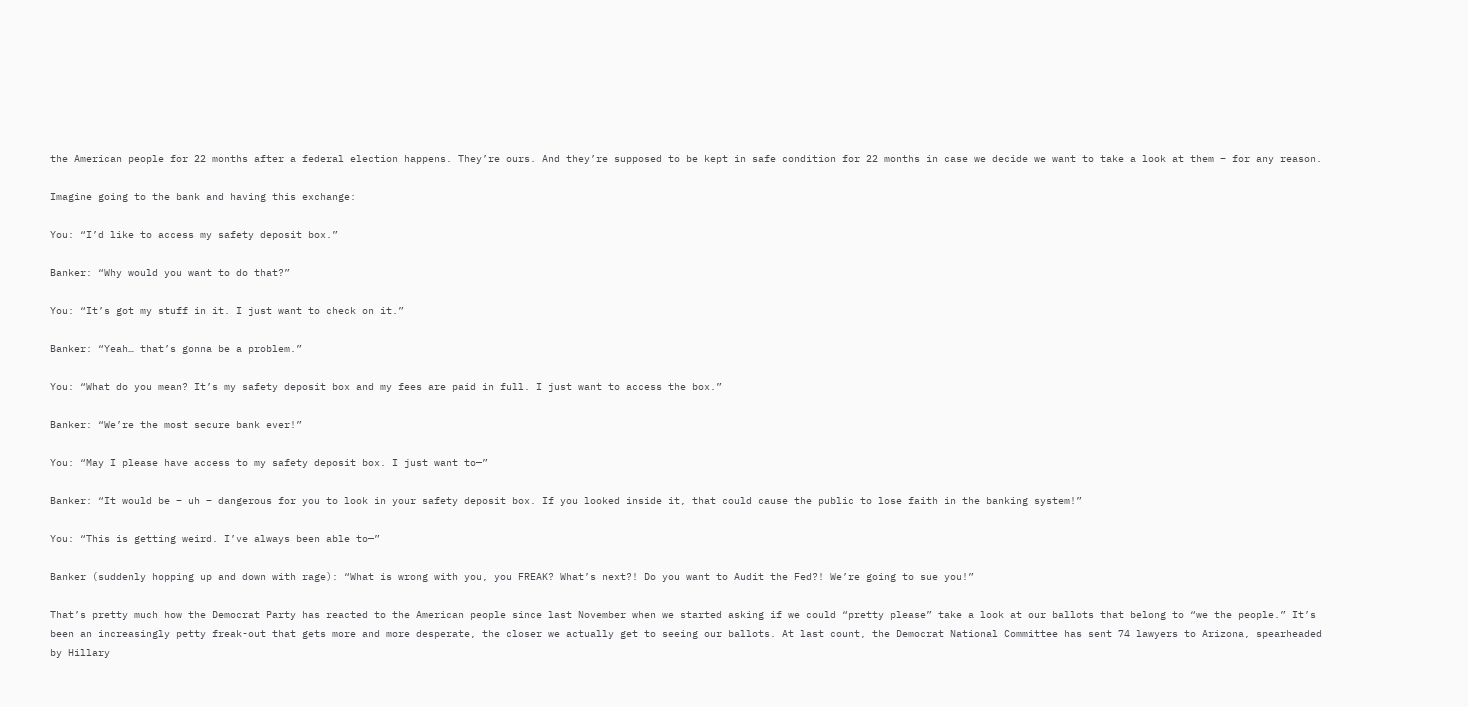the American people for 22 months after a federal election happens. They’re ours. And they’re supposed to be kept in safe condition for 22 months in case we decide we want to take a look at them – for any reason.

Imagine going to the bank and having this exchange:

You: “I’d like to access my safety deposit box.”

Banker: “Why would you want to do that?”

You: “It’s got my stuff in it. I just want to check on it.”

Banker: “Yeah… that’s gonna be a problem.”

You: “What do you mean? It’s my safety deposit box and my fees are paid in full. I just want to access the box.”

Banker: “We’re the most secure bank ever!”

You: “May I please have access to my safety deposit box. I just want to—”

Banker: “It would be – uh – dangerous for you to look in your safety deposit box. If you looked inside it, that could cause the public to lose faith in the banking system!”

You: “This is getting weird. I’ve always been able to—”

Banker (suddenly hopping up and down with rage): “What is wrong with you, you FREAK? What’s next?! Do you want to Audit the Fed?! We’re going to sue you!”

That’s pretty much how the Democrat Party has reacted to the American people since last November when we started asking if we could “pretty please” take a look at our ballots that belong to “we the people.” It’s been an increasingly petty freak-out that gets more and more desperate, the closer we actually get to seeing our ballots. At last count, the Democrat National Committee has sent 74 lawyers to Arizona, spearheaded by Hillary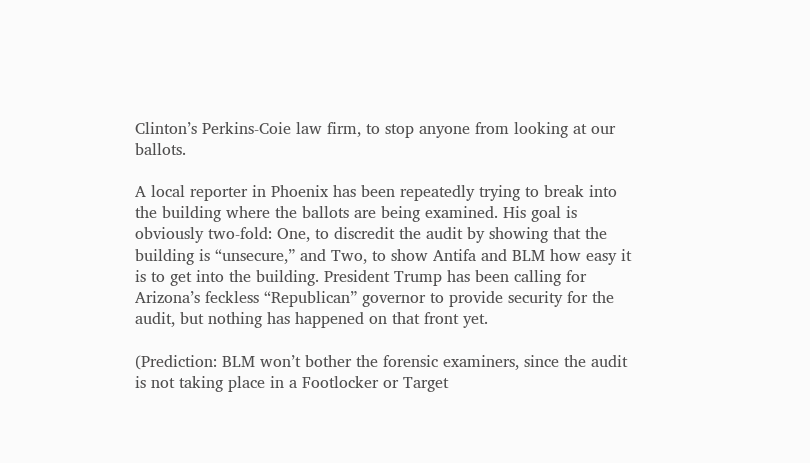Clinton’s Perkins-Coie law firm, to stop anyone from looking at our ballots.

A local reporter in Phoenix has been repeatedly trying to break into the building where the ballots are being examined. His goal is obviously two-fold: One, to discredit the audit by showing that the building is “unsecure,” and Two, to show Antifa and BLM how easy it is to get into the building. President Trump has been calling for Arizona’s feckless “Republican” governor to provide security for the audit, but nothing has happened on that front yet.

(Prediction: BLM won’t bother the forensic examiners, since the audit is not taking place in a Footlocker or Target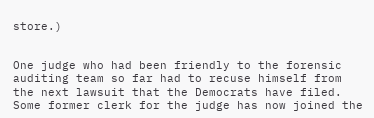store.)


One judge who had been friendly to the forensic auditing team so far had to recuse himself from the next lawsuit that the Democrats have filed. Some former clerk for the judge has now joined the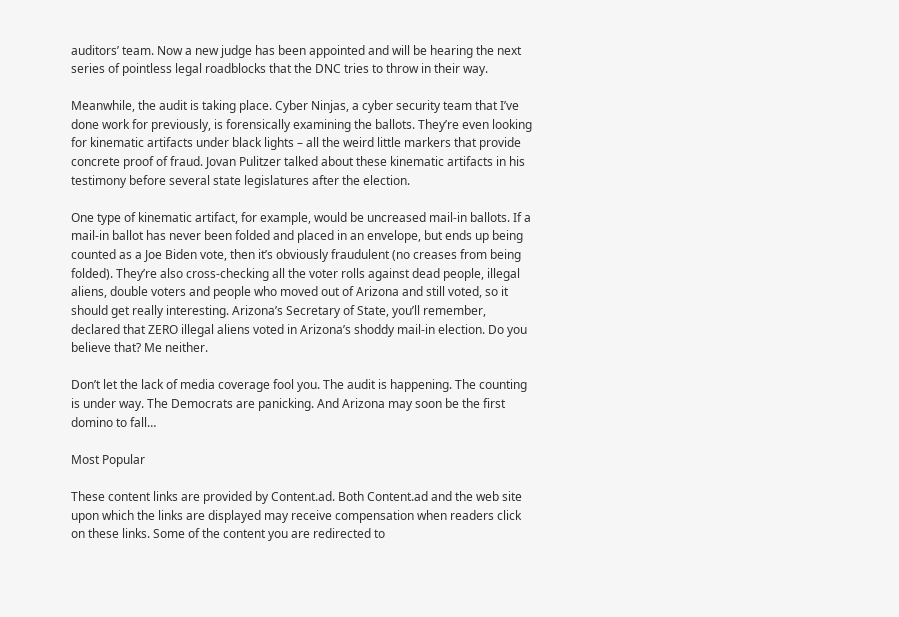auditors’ team. Now a new judge has been appointed and will be hearing the next series of pointless legal roadblocks that the DNC tries to throw in their way.

Meanwhile, the audit is taking place. Cyber Ninjas, a cyber security team that I’ve done work for previously, is forensically examining the ballots. They’re even looking for kinematic artifacts under black lights – all the weird little markers that provide concrete proof of fraud. Jovan Pulitzer talked about these kinematic artifacts in his testimony before several state legislatures after the election.

One type of kinematic artifact, for example, would be uncreased mail-in ballots. If a mail-in ballot has never been folded and placed in an envelope, but ends up being counted as a Joe Biden vote, then it’s obviously fraudulent (no creases from being folded). They’re also cross-checking all the voter rolls against dead people, illegal aliens, double voters and people who moved out of Arizona and still voted, so it should get really interesting. Arizona’s Secretary of State, you’ll remember, declared that ZERO illegal aliens voted in Arizona’s shoddy mail-in election. Do you believe that? Me neither.

Don’t let the lack of media coverage fool you. The audit is happening. The counting is under way. The Democrats are panicking. And Arizona may soon be the first domino to fall…

Most Popular

These content links are provided by Content.ad. Both Content.ad and the web site upon which the links are displayed may receive compensation when readers click on these links. Some of the content you are redirected to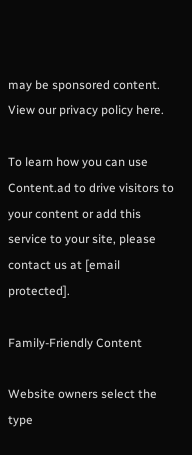may be sponsored content. View our privacy policy here.

To learn how you can use Content.ad to drive visitors to your content or add this service to your site, please contact us at [email protected].

Family-Friendly Content

Website owners select the type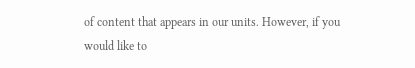of content that appears in our units. However, if you would like to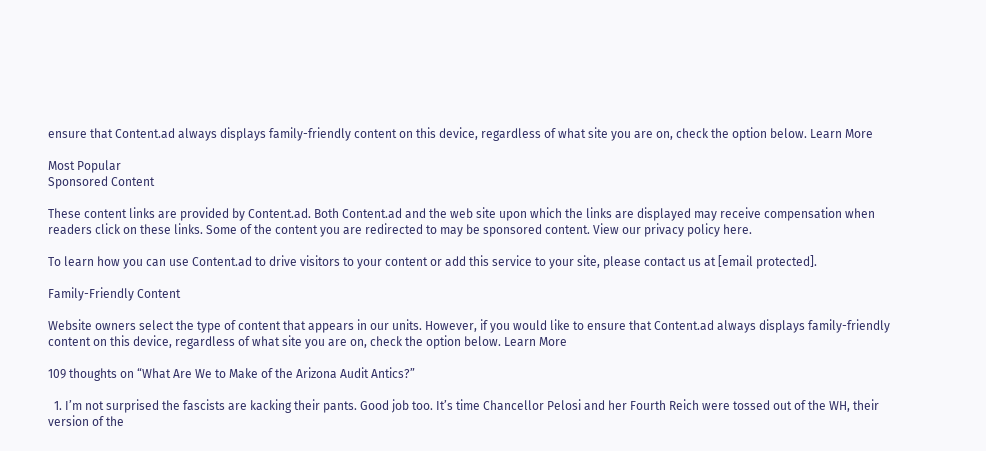ensure that Content.ad always displays family-friendly content on this device, regardless of what site you are on, check the option below. Learn More

Most Popular
Sponsored Content

These content links are provided by Content.ad. Both Content.ad and the web site upon which the links are displayed may receive compensation when readers click on these links. Some of the content you are redirected to may be sponsored content. View our privacy policy here.

To learn how you can use Content.ad to drive visitors to your content or add this service to your site, please contact us at [email protected].

Family-Friendly Content

Website owners select the type of content that appears in our units. However, if you would like to ensure that Content.ad always displays family-friendly content on this device, regardless of what site you are on, check the option below. Learn More

109 thoughts on “What Are We to Make of the Arizona Audit Antics?”

  1. I’m not surprised the fascists are kacking their pants. Good job too. It’s time Chancellor Pelosi and her Fourth Reich were tossed out of the WH, their version of the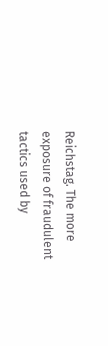Reichstag. The more exposure of fraudulent tactics used by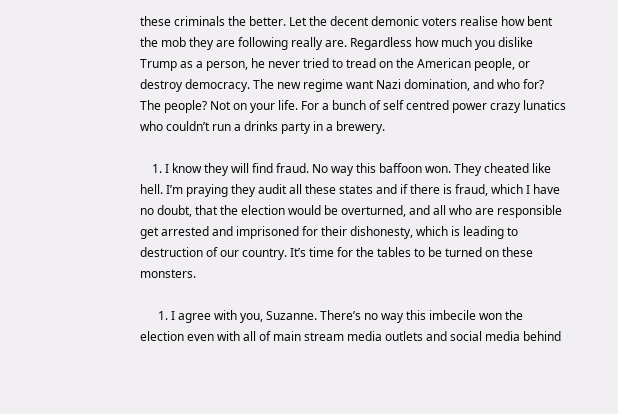these criminals the better. Let the decent demonic voters realise how bent the mob they are following really are. Regardless how much you dislike Trump as a person, he never tried to tread on the American people, or destroy democracy. The new regime want Nazi domination, and who for? The people? Not on your life. For a bunch of self centred power crazy lunatics who couldn’t run a drinks party in a brewery.

    1. I know they will find fraud. No way this baffoon won. They cheated like hell. I’m praying they audit all these states and if there is fraud, which I have no doubt, that the election would be overturned, and all who are responsible get arrested and imprisoned for their dishonesty, which is leading to destruction of our country. It’s time for the tables to be turned on these monsters.

      1. I agree with you, Suzanne. There’s no way this imbecile won the election even with all of main stream media outlets and social media behind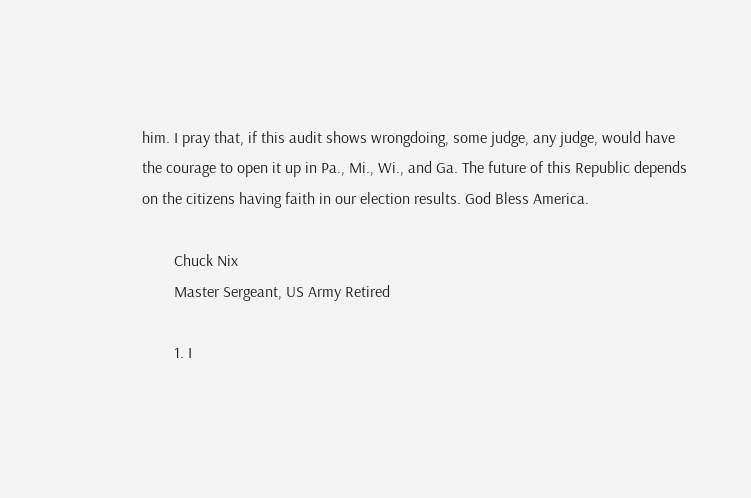him. I pray that, if this audit shows wrongdoing, some judge, any judge, would have the courage to open it up in Pa., Mi., Wi., and Ga. The future of this Republic depends on the citizens having faith in our election results. God Bless America.

        Chuck Nix
        Master Sergeant, US Army Retired

        1. I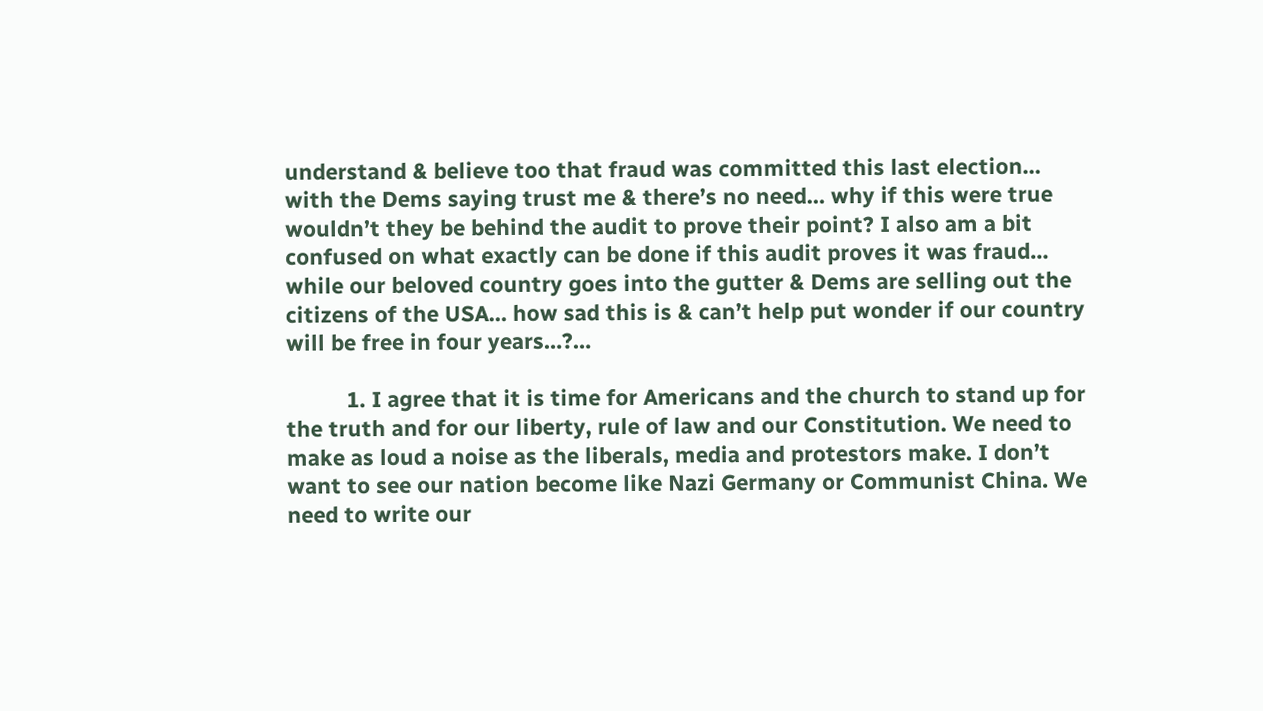understand & believe too that fraud was committed this last election… with the Dems saying trust me & there’s no need… why if this were true wouldn’t they be behind the audit to prove their point? I also am a bit confused on what exactly can be done if this audit proves it was fraud… while our beloved country goes into the gutter & Dems are selling out the citizens of the USA… how sad this is & can’t help put wonder if our country will be free in four years…?…

          1. I agree that it is time for Americans and the church to stand up for the truth and for our liberty, rule of law and our Constitution. We need to make as loud a noise as the liberals, media and protestors make. I don’t want to see our nation become like Nazi Germany or Communist China. We need to write our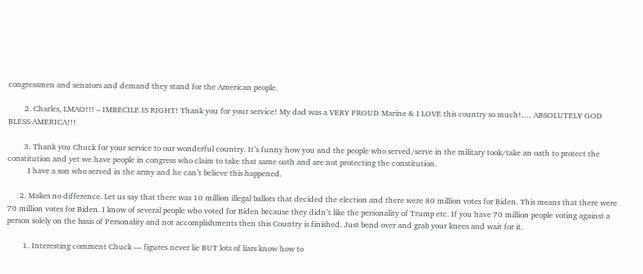congressmen and senators and demand they stand for the American people.

        2. Charles, LMAO!!! – IMBECILE IS RIGHT! Thank you for your service! My dad was a VERY PROUD Marine & I LOVE this country so much!…. ABSOLUTELY GOD BLESS AMERICA!!!

        3. Thank you Chuck for your service to our wonderful country. It’s funny how you and the people who served/serve in the military took/take an oath to protect the constitution and yet we have people in congress who claim to take that same oath and are not protecting the constitution.
          I have a son who served in the army and he can’t believe this happened.

      2. Makes no difference. Let us say that there was 10 million illegal ballots that decided the election and there were 80 million votes for Biden. This means that there were 70 million votes for Biden. I know of several people who voted for Biden because they didn’t like the personality of Trump etc. If you have 70 million people voting against a person solely on the basis of Personality and not accomplishments then this Country is finished. Just bend over and grab your knees and wait for it.

        1. Interesting comment Chuck — figures never lie BUT lots of liars know how to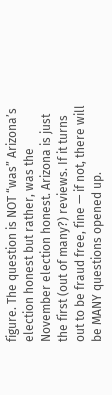figure. The question is NOT “was” Arizona’s election honest but rather, was the November election honest. Arizona is just the first (out of many?) reviews. If it turns out to be fraud free, fine — if not, there will be MANY questions opened up.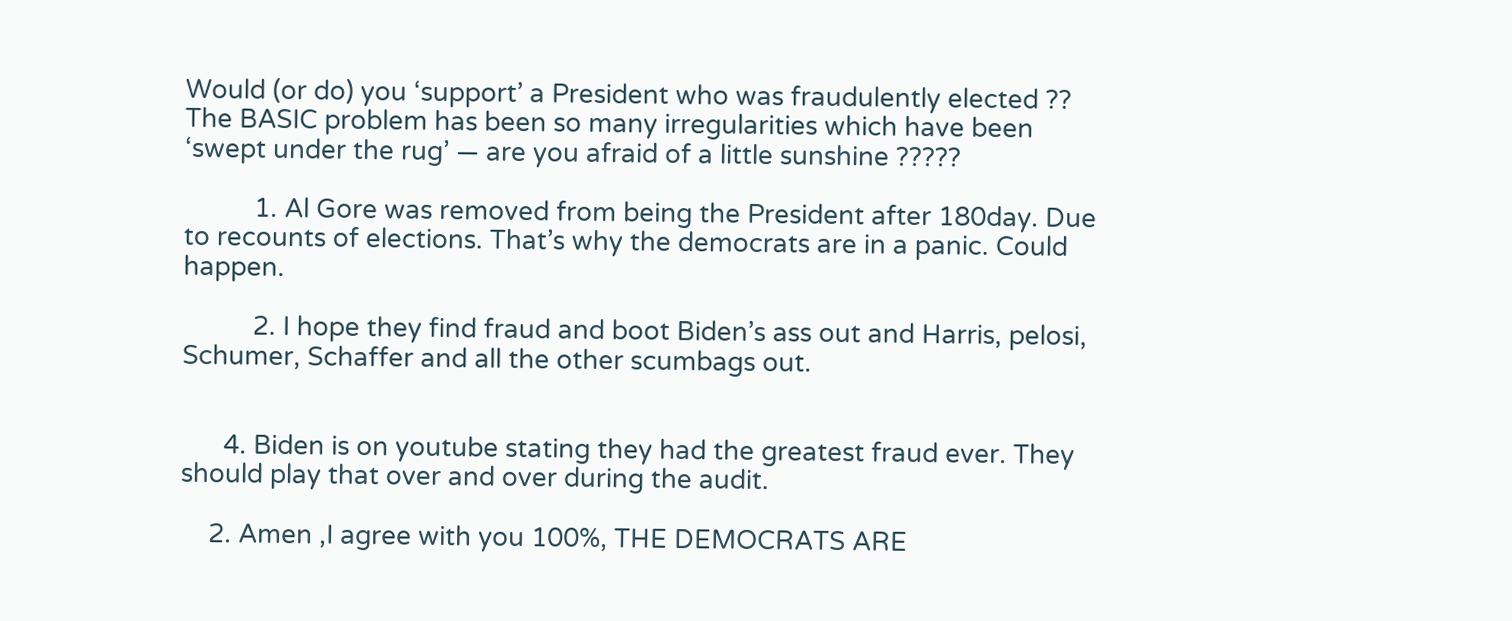Would (or do) you ‘support’ a President who was fraudulently elected ?? The BASIC problem has been so many irregularities which have been ‘swept under the rug’ — are you afraid of a little sunshine ?????

          1. Al Gore was removed from being the President after 180day. Due to recounts of elections. That’s why the democrats are in a panic. Could happen.

          2. I hope they find fraud and boot Biden’s ass out and Harris, pelosi, Schumer, Schaffer and all the other scumbags out.


      4. Biden is on youtube stating they had the greatest fraud ever. They should play that over and over during the audit.

    2. Amen ,I agree with you 100%, THE DEMOCRATS ARE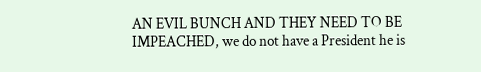AN EVIL BUNCH AND THEY NEED TO BE IMPEACHED, we do not have a President he is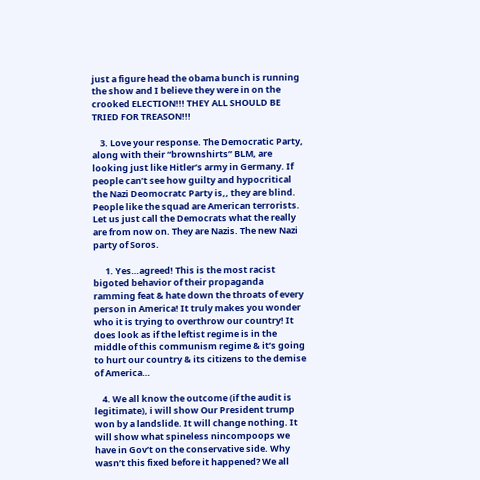just a figure head the obama bunch is running the show and I believe they were in on the crooked ELECTION!!! THEY ALL SHOULD BE TRIED FOR TREASON!!!

    3. Love your response. The Democratic Party, along with their “brownshirts” BLM, are looking just like Hitler’s army in Germany. If people can’t see how guilty and hypocritical the Nazi Deomocratc Party is,, they are blind. People like the squad are American terrorists. Let us just call the Democrats what the really are from now on. They are Nazis. The new Nazi party of Soros.

      1. Yes…agreed! This is the most racist bigoted behavior of their propaganda ramming feat & hate down the throats of every person in America! It truly makes you wonder who it is trying to overthrow our country! It does look as if the leftist regime is in the middle of this communism regime & it’s going to hurt our country & its citizens to the demise of America…

    4. We all know the outcome (if the audit is legitimate), i will show Our President trump won by a landslide. It will change nothing. It will show what spineless nincompoops we have in Gov’t on the conservative side. Why wasn’t this fixed before it happened? We all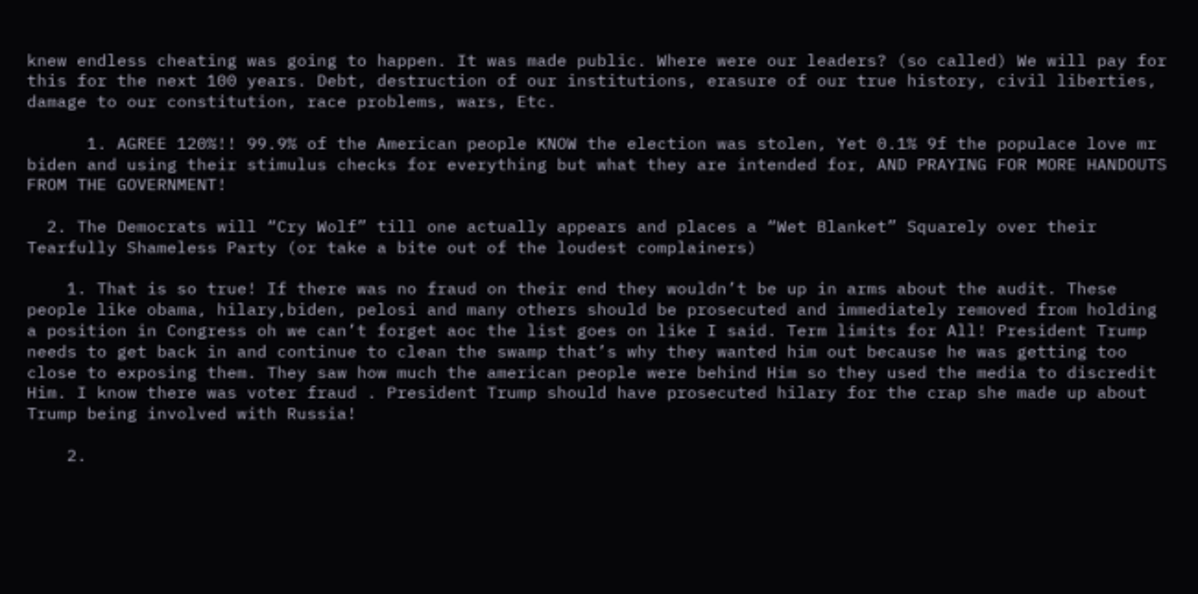knew endless cheating was going to happen. It was made public. Where were our leaders? (so called) We will pay for this for the next 100 years. Debt, destruction of our institutions, erasure of our true history, civil liberties, damage to our constitution, race problems, wars, Etc.

      1. AGREE 120%!! 99.9% of the American people KNOW the election was stolen, Yet 0.1% 9f the populace love mr biden and using their stimulus checks for everything but what they are intended for, AND PRAYING FOR MORE HANDOUTS FROM THE GOVERNMENT!

  2. The Democrats will “Cry Wolf” till one actually appears and places a “Wet Blanket” Squarely over their Tearfully Shameless Party (or take a bite out of the loudest complainers)

    1. That is so true! If there was no fraud on their end they wouldn’t be up in arms about the audit. These people like obama, hilary,biden, pelosi and many others should be prosecuted and immediately removed from holding a position in Congress oh we can’t forget aoc the list goes on like I said. Term limits for All! President Trump needs to get back in and continue to clean the swamp that’s why they wanted him out because he was getting too close to exposing them. They saw how much the american people were behind Him so they used the media to discredit Him. I know there was voter fraud . President Trump should have prosecuted hilary for the crap she made up about Trump being involved with Russia!

    2.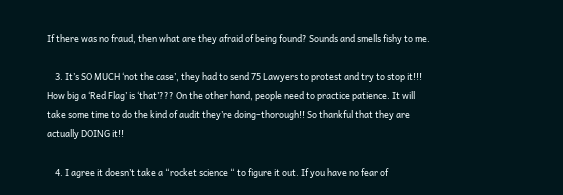If there was no fraud, then what are they afraid of being found? Sounds and smells fishy to me.

    3. It’s SO MUCH ‘not the case’, they had to send 75 Lawyers to protest and try to stop it!!! How big a ‘Red Flag’ is ‘that’??? On the other hand, people need to practice patience. It will take some time to do the kind of audit they’re doing–thorough!! So thankful that they are actually DOING it!!

    4. I agree it doesn’t take a “rocket science “ to figure it out. If you have no fear of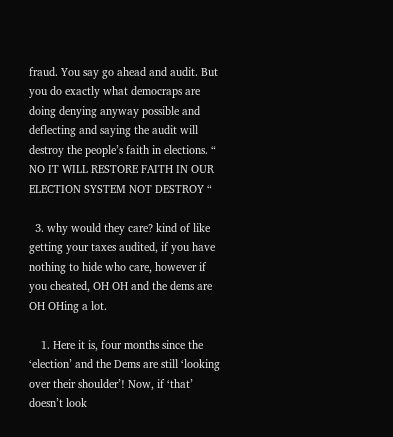fraud. You say go ahead and audit. But you do exactly what democraps are doing denying anyway possible and deflecting and saying the audit will destroy the people’s faith in elections. “ NO IT WILL RESTORE FAITH IN OUR ELECTION SYSTEM NOT DESTROY “

  3. why would they care? kind of like getting your taxes audited, if you have nothing to hide who care, however if you cheated, OH OH and the dems are OH OHing a lot.

    1. Here it is, four months since the ‘election’ and the Dems are still ‘looking over their shoulder’! Now, if ‘that’ doesn’t look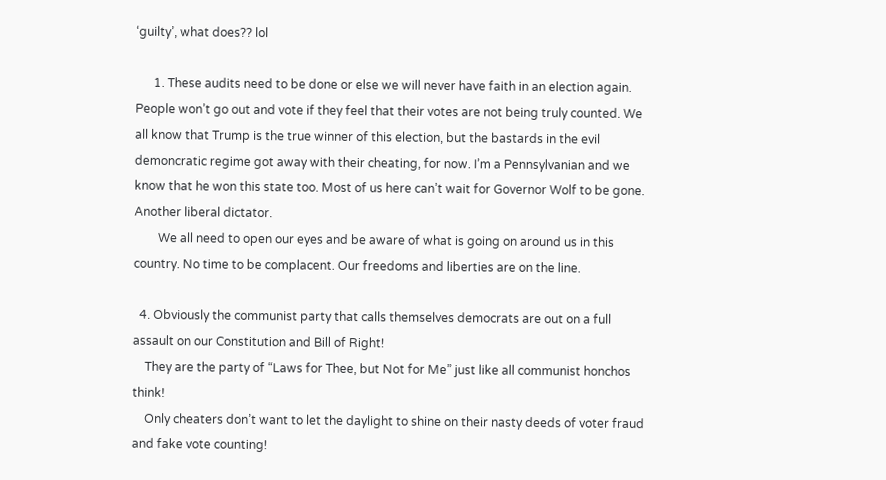‘guilty’, what does?? lol

      1. These audits need to be done or else we will never have faith in an election again. People won’t go out and vote if they feel that their votes are not being truly counted. We all know that Trump is the true winner of this election, but the bastards in the evil demoncratic regime got away with their cheating, for now. I’m a Pennsylvanian and we know that he won this state too. Most of us here can’t wait for Governor Wolf to be gone. Another liberal dictator.
        We all need to open our eyes and be aware of what is going on around us in this country. No time to be complacent. Our freedoms and liberties are on the line.

  4. Obviously the communist party that calls themselves democrats are out on a full assault on our Constitution and Bill of Right!
    They are the party of “Laws for Thee, but Not for Me” just like all communist honchos think!
    Only cheaters don’t want to let the daylight to shine on their nasty deeds of voter fraud and fake vote counting!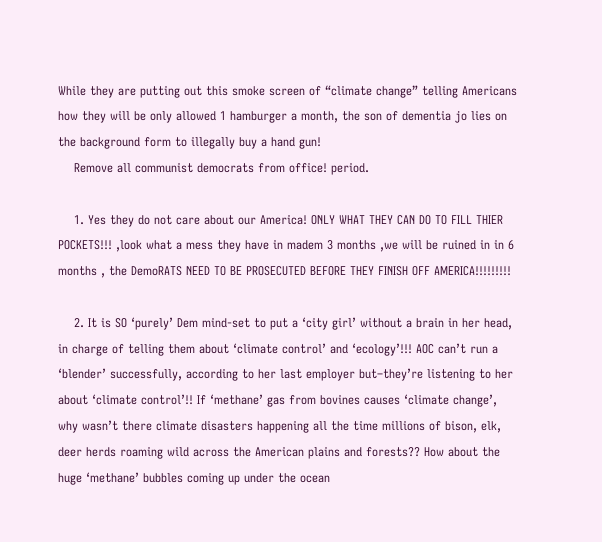While they are putting out this smoke screen of “climate change” telling Americans how they will be only allowed 1 hamburger a month, the son of dementia jo lies on the background form to illegally buy a hand gun!
    Remove all communist democrats from office! period.

    1. Yes they do not care about our America! ONLY WHAT THEY CAN DO TO FILL THIER POCKETS!!! ,look what a mess they have in madem 3 months ,we will be ruined in in 6 months , the DemoRATS NEED TO BE PROSECUTED BEFORE THEY FINISH OFF AMERICA!!!!!!!!!

    2. It is SO ‘purely’ Dem mind-set to put a ‘city girl’ without a brain in her head, in charge of telling them about ‘climate control’ and ‘ecology’!!! AOC can’t run a ‘blender’ successfully, according to her last employer but–they’re listening to her about ‘climate control’!! If ‘methane’ gas from bovines causes ‘climate change’, why wasn’t there climate disasters happening all the time millions of bison, elk, deer herds roaming wild across the American plains and forests?? How about the huge ‘methane’ bubbles coming up under the ocean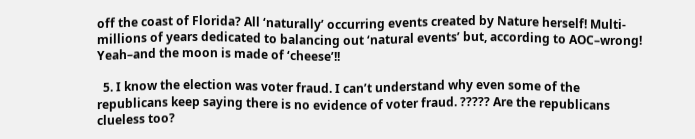off the coast of Florida? All ‘naturally’ occurring events created by Nature herself! Multi-millions of years dedicated to balancing out ‘natural events’ but, according to AOC–wrong! Yeah–and the moon is made of ‘cheese’!!

  5. I know the election was voter fraud. I can’t understand why even some of the republicans keep saying there is no evidence of voter fraud. ????? Are the republicans clueless too?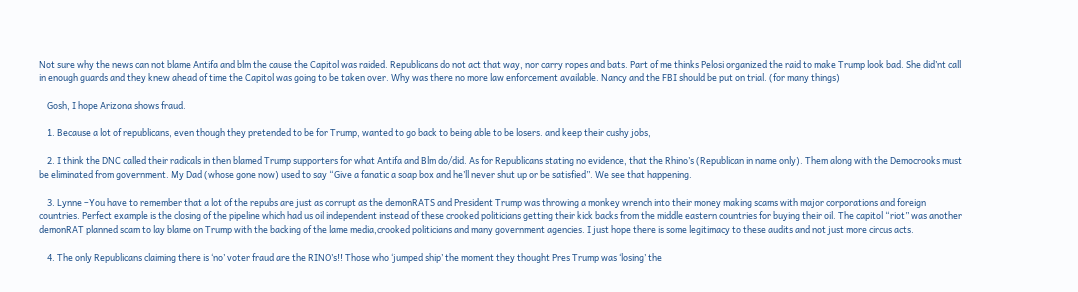Not sure why the news can not blame Antifa and blm the cause the Capitol was raided. Republicans do not act that way, nor carry ropes and bats. Part of me thinks Pelosi organized the raid to make Trump look bad. She did’nt call in enough guards and they knew ahead of time the Capitol was going to be taken over. Why was there no more law enforcement available. Nancy and the FBI should be put on trial. (for many things)

    Gosh, I hope Arizona shows fraud.

    1. Because a lot of republicans, even though they pretended to be for Trump, wanted to go back to being able to be losers. and keep their cushy jobs,

    2. I think the DNC called their radicals in then blamed Trump supporters for what Antifa and Blm do/did. As for Republicans stating no evidence, that the Rhino’s (Republican in name only). Them along with the Democrooks must be eliminated from government. My Dad (whose gone now) used to say “Give a fanatic a soap box and he’ll never shut up or be satisfied”. We see that happening.

    3. Lynne –You have to remember that a lot of the repubs are just as corrupt as the demonRATS and President Trump was throwing a monkey wrench into their money making scams with major corporations and foreign countries. Perfect example is the closing of the pipeline which had us oil independent instead of these crooked politicians getting their kick backs from the middle eastern countries for buying their oil. The capitol “riot” was another demonRAT planned scam to lay blame on Trump with the backing of the lame media,crooked politicians and many government agencies. I just hope there is some legitimacy to these audits and not just more circus acts.

    4. The only Republicans claiming there is ‘no’ voter fraud are the RINO’s!! Those who ‘jumped ship’ the moment they thought Pres Trump was ‘losing’ the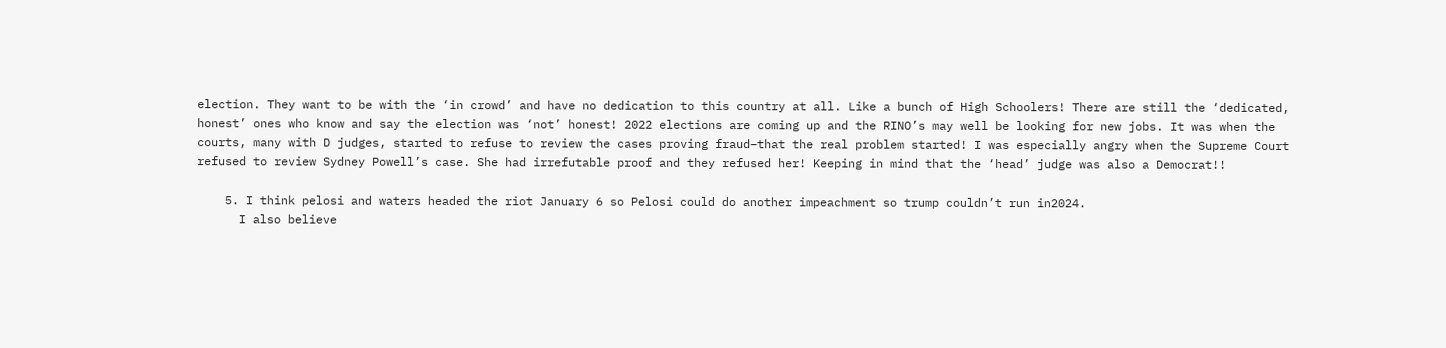election. They want to be with the ‘in crowd’ and have no dedication to this country at all. Like a bunch of High Schoolers! There are still the ‘dedicated, honest’ ones who know and say the election was ‘not’ honest! 2022 elections are coming up and the RINO’s may well be looking for new jobs. It was when the courts, many with D judges, started to refuse to review the cases proving fraud–that the real problem started! I was especially angry when the Supreme Court refused to review Sydney Powell’s case. She had irrefutable proof and they refused her! Keeping in mind that the ‘head’ judge was also a Democrat!!

    5. I think pelosi and waters headed the riot January 6 so Pelosi could do another impeachment so trump couldn’t run in2024.
      I also believe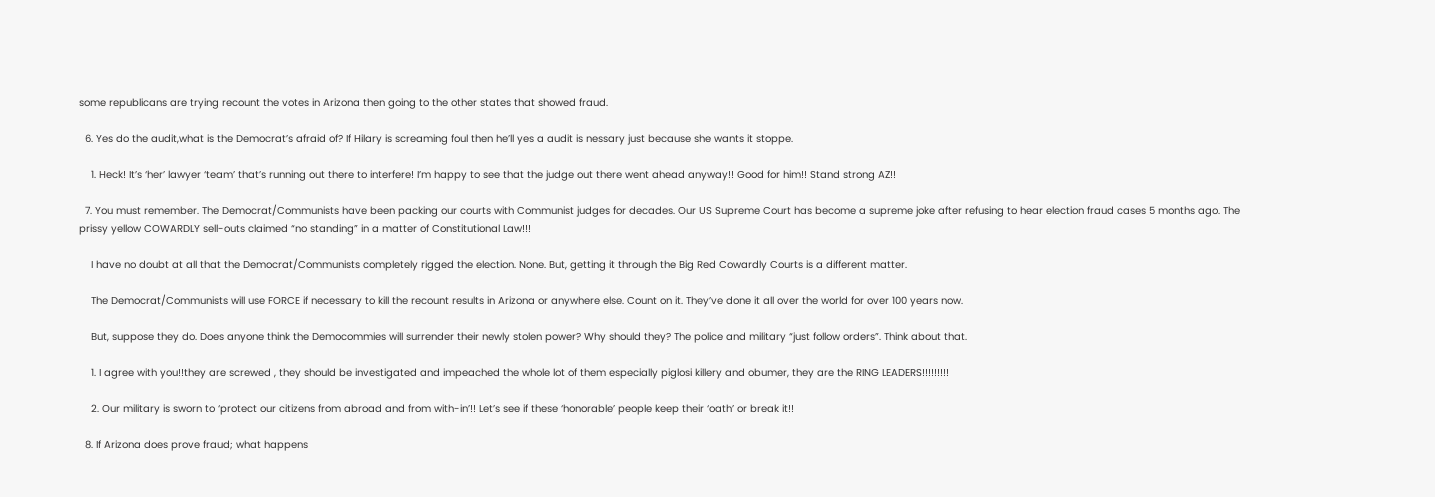some republicans are trying recount the votes in Arizona then going to the other states that showed fraud.

  6. Yes do the audit,what is the Democrat’s afraid of? If Hilary is screaming foul then he’ll yes a audit is nessary just because she wants it stoppe.

    1. Heck! It’s ‘her’ lawyer ‘team’ that’s running out there to interfere! I’m happy to see that the judge out there went ahead anyway!! Good for him!! Stand strong AZ!!

  7. You must remember. The Democrat/Communists have been packing our courts with Communist judges for decades. Our US Supreme Court has become a supreme joke after refusing to hear election fraud cases 5 months ago. The prissy yellow COWARDLY sell-outs claimed “no standing” in a matter of Constitutional Law!!!

    I have no doubt at all that the Democrat/Communists completely rigged the election. None. But, getting it through the Big Red Cowardly Courts is a different matter.

    The Democrat/Communists will use FORCE if necessary to kill the recount results in Arizona or anywhere else. Count on it. They’ve done it all over the world for over 100 years now.

    But, suppose they do. Does anyone think the Democommies will surrender their newly stolen power? Why should they? The police and military “just follow orders”. Think about that.

    1. I agree with you!!they are screwed , they should be investigated and impeached the whole lot of them especially piglosi killery and obumer, they are the RING LEADERS!!!!!!!!!

    2. Our military is sworn to ‘protect our citizens from abroad and from with-in’!! Let’s see if these ‘honorable’ people keep their ‘oath’ or break it!!

  8. If Arizona does prove fraud; what happens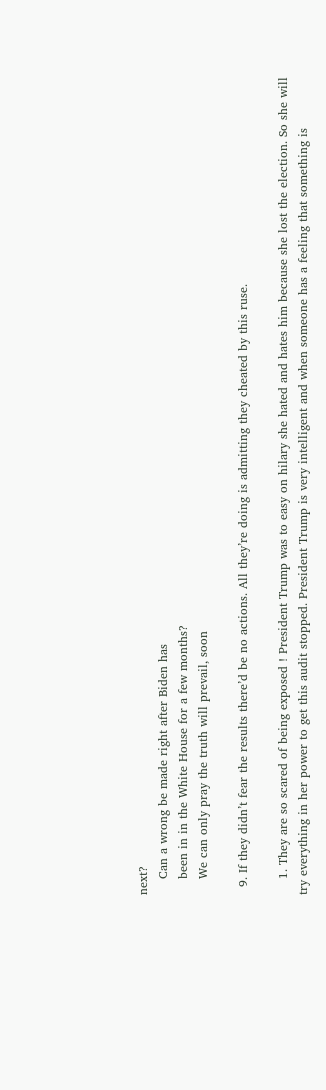next?
    Can a wrong be made right after Biden has
    been in in the White House for a few months?
    We can only pray the truth will prevail, soon

  9. If they didn’t fear the results there’d be no actions. All they’re doing is admitting they cheated by this ruse.

    1. They are so scared of being exposed ! President Trump was to easy on hilary she hated and hates him because she lost the election. So she will try everything in her power to get this audit stopped. President Trump is very intelligent and when someone has a feeling that something is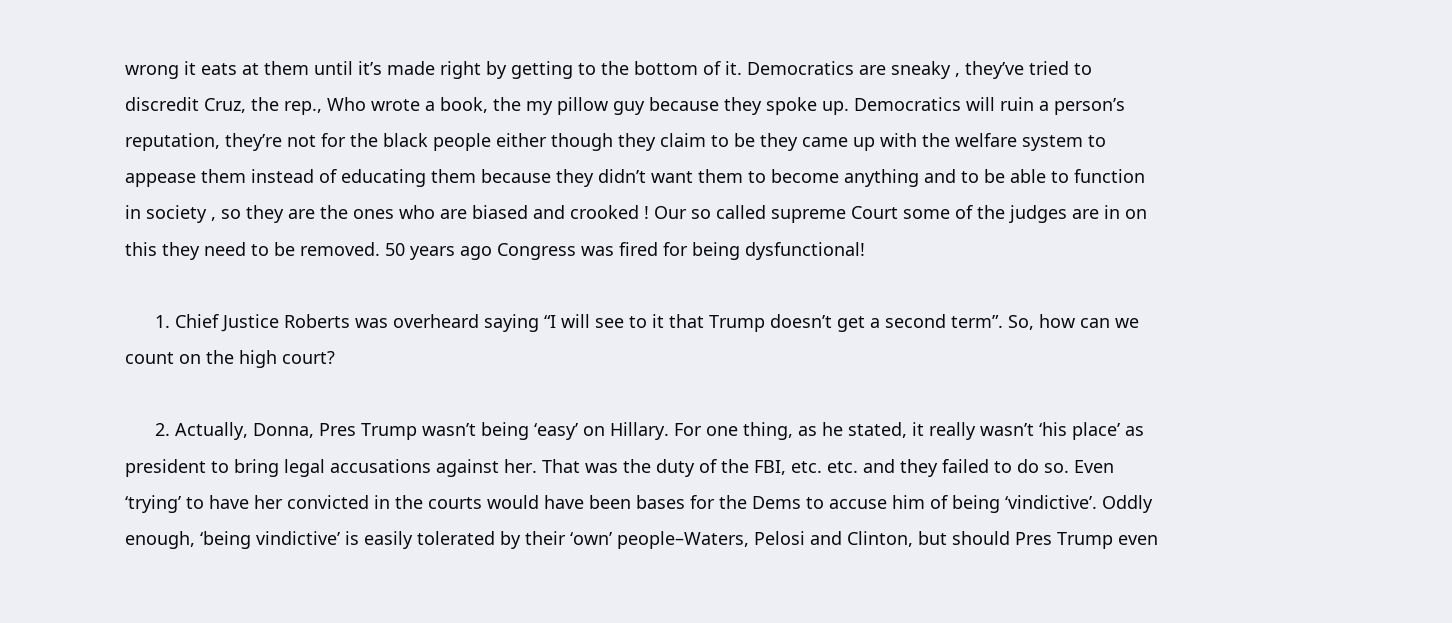wrong it eats at them until it’s made right by getting to the bottom of it. Democratics are sneaky , they’ve tried to discredit Cruz, the rep., Who wrote a book, the my pillow guy because they spoke up. Democratics will ruin a person’s reputation, they’re not for the black people either though they claim to be they came up with the welfare system to appease them instead of educating them because they didn’t want them to become anything and to be able to function in society , so they are the ones who are biased and crooked ! Our so called supreme Court some of the judges are in on this they need to be removed. 50 years ago Congress was fired for being dysfunctional!

      1. Chief Justice Roberts was overheard saying “I will see to it that Trump doesn’t get a second term”. So, how can we count on the high court?

      2. Actually, Donna, Pres Trump wasn’t being ‘easy’ on Hillary. For one thing, as he stated, it really wasn’t ‘his place’ as president to bring legal accusations against her. That was the duty of the FBI, etc. etc. and they failed to do so. Even ‘trying’ to have her convicted in the courts would have been bases for the Dems to accuse him of being ‘vindictive’. Oddly enough, ‘being vindictive’ is easily tolerated by their ‘own’ people–Waters, Pelosi and Clinton, but should Pres Trump even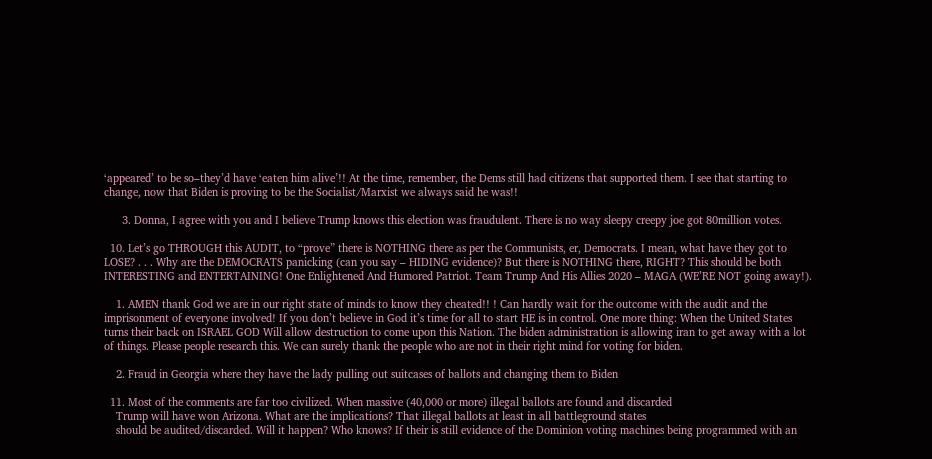‘appeared’ to be so–they’d have ‘eaten him alive’!! At the time, remember, the Dems still had citizens that supported them. I see that starting to change, now that Biden is proving to be the Socialist/Marxist we always said he was!!

      3. Donna, I agree with you and I believe Trump knows this election was fraudulent. There is no way sleepy creepy joe got 80million votes.

  10. Let’s go THROUGH this AUDIT, to “prove” there is NOTHING there as per the Communists, er, Democrats. I mean, what have they got to LOSE? . . . Why are the DEMOCRATS panicking (can you say – HIDING evidence)? But there is NOTHING there, RIGHT? This should be both INTERESTING and ENTERTAINING! One Enlightened And Humored Patriot. Team Trump And His Allies 2020 – MAGA (WE’RE NOT going away!).

    1. AMEN thank God we are in our right state of minds to know they cheated!! ! Can hardly wait for the outcome with the audit and the imprisonment of everyone involved! If you don’t believe in God it’s time for all to start HE is in control. One more thing: When the United States turns their back on ISRAEL GOD Will allow destruction to come upon this Nation. The biden administration is allowing iran to get away with a lot of things. Please people research this. We can surely thank the people who are not in their right mind for voting for biden.

    2. Fraud in Georgia where they have the lady pulling out suitcases of ballots and changing them to Biden

  11. Most of the comments are far too civilized. When massive (40,000 or more) illegal ballots are found and discarded
    Trump will have won Arizona. What are the implications? That illegal ballots at least in all battleground states
    should be audited/discarded. Will it happen? Who knows? If their is still evidence of the Dominion voting machines being programmed with an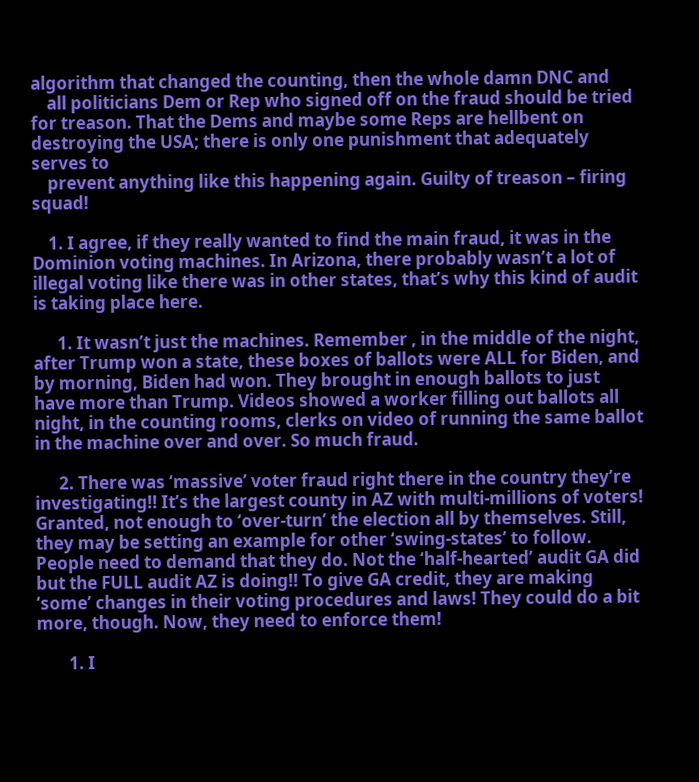algorithm that changed the counting, then the whole damn DNC and
    all politicians Dem or Rep who signed off on the fraud should be tried for treason. That the Dems and maybe some Reps are hellbent on destroying the USA; there is only one punishment that adequately serves to
    prevent anything like this happening again. Guilty of treason – firing squad!

    1. I agree, if they really wanted to find the main fraud, it was in the Dominion voting machines. In Arizona, there probably wasn’t a lot of illegal voting like there was in other states, that’s why this kind of audit is taking place here.

      1. It wasn’t just the machines. Remember , in the middle of the night, after Trump won a state, these boxes of ballots were ALL for Biden, and by morning, Biden had won. They brought in enough ballots to just have more than Trump. Videos showed a worker filling out ballots all night, in the counting rooms, clerks on video of running the same ballot in the machine over and over. So much fraud.

      2. There was ‘massive’ voter fraud right there in the country they’re investigating!! It’s the largest county in AZ with multi-millions of voters! Granted, not enough to ‘over-turn’ the election all by themselves. Still, they may be setting an example for other ‘swing-states’ to follow. People need to demand that they do. Not the ‘half-hearted’ audit GA did but the FULL audit AZ is doing!! To give GA credit, they are making ‘some’ changes in their voting procedures and laws! They could do a bit more, though. Now, they need to enforce them!

        1. I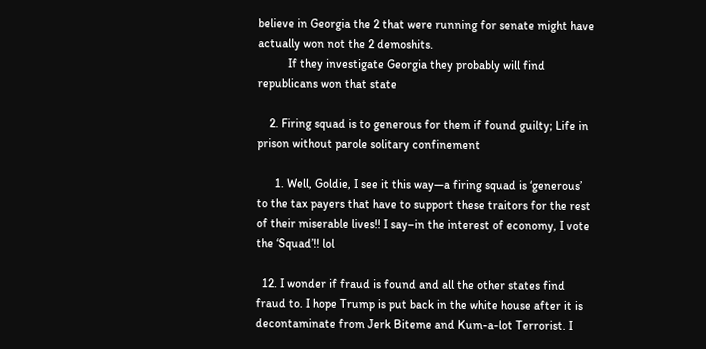believe in Georgia the 2 that were running for senate might have actually won not the 2 demoshits.
          If they investigate Georgia they probably will find republicans won that state

    2. Firing squad is to generous for them if found guilty; Life in prison without parole solitary confinement

      1. Well, Goldie, I see it this way—a firing squad is ‘generous’ to the tax payers that have to support these traitors for the rest of their miserable lives!! I say–in the interest of economy, I vote the ‘Squad’!! lol

  12. I wonder if fraud is found and all the other states find fraud to. I hope Trump is put back in the white house after it is decontaminate from Jerk Biteme and Kum-a-lot Terrorist. I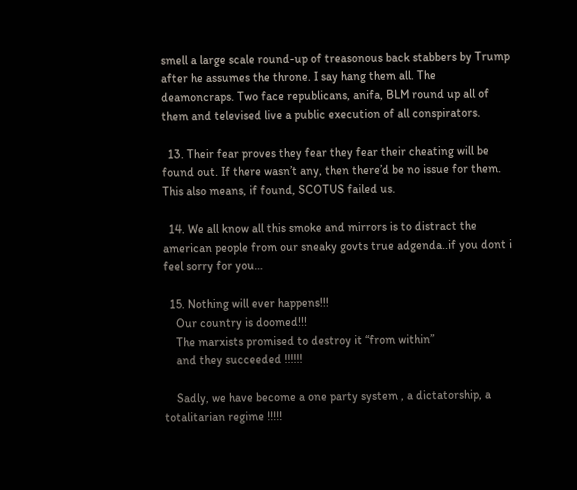smell a large scale round-up of treasonous back stabbers by Trump after he assumes the throne. I say hang them all. The deamoncraps. Two face republicans, anifa, BLM round up all of them and televised live a public execution of all conspirators.

  13. Their fear proves they fear they fear their cheating will be found out. If there wasn’t any, then there’d be no issue for them. This also means, if found, SCOTUS failed us.

  14. We all know all this smoke and mirrors is to distract the american people from our sneaky govts true adgenda..if you dont i feel sorry for you…

  15. Nothing will ever happens!!!
    Our country is doomed!!!
    The marxists promised to destroy it “from within”
    and they succeeded !!!!!!

    Sadly, we have become a one party system , a dictatorship, a totalitarian regime !!!!!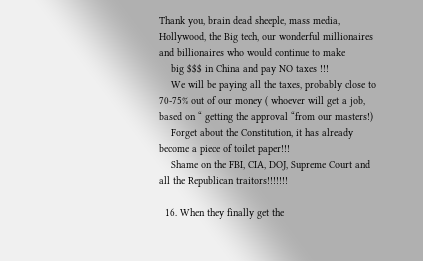Thank you, brain dead sheeple, mass media, Hollywood, the Big tech, our wonderful millionaires and billionaires who would continue to make
    big $$$ in China and pay NO taxes !!!
    We will be paying all the taxes, probably close to 70-75% out of our money ( whoever will get a job, based on “ getting the approval “from our masters!)
    Forget about the Constitution, it has already become a piece of toilet paper!!!
    Shame on the FBI, CIA, DOJ, Supreme Court and all the Republican traitors!!!!!!!

  16. When they finally get the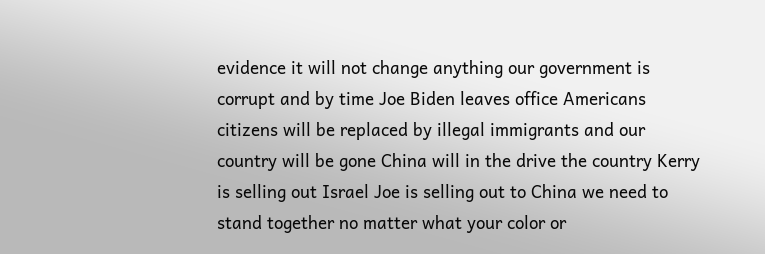evidence it will not change anything our government is corrupt and by time Joe Biden leaves office Americans citizens will be replaced by illegal immigrants and our country will be gone China will in the drive the country Kerry is selling out Israel Joe is selling out to China we need to stand together no matter what your color or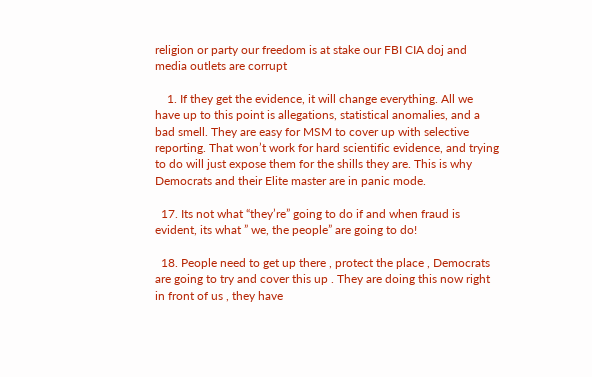religion or party our freedom is at stake our FBI CIA doj and media outlets are corrupt

    1. If they get the evidence, it will change everything. All we have up to this point is allegations, statistical anomalies, and a bad smell. They are easy for MSM to cover up with selective reporting. That won’t work for hard scientific evidence, and trying to do will just expose them for the shills they are. This is why Democrats and their Elite master are in panic mode.

  17. Its not what “they’re” going to do if and when fraud is evident, its what ” we, the people” are going to do!

  18. People need to get up there , protect the place , Democrats are going to try and cover this up . They are doing this now right in front of us , they have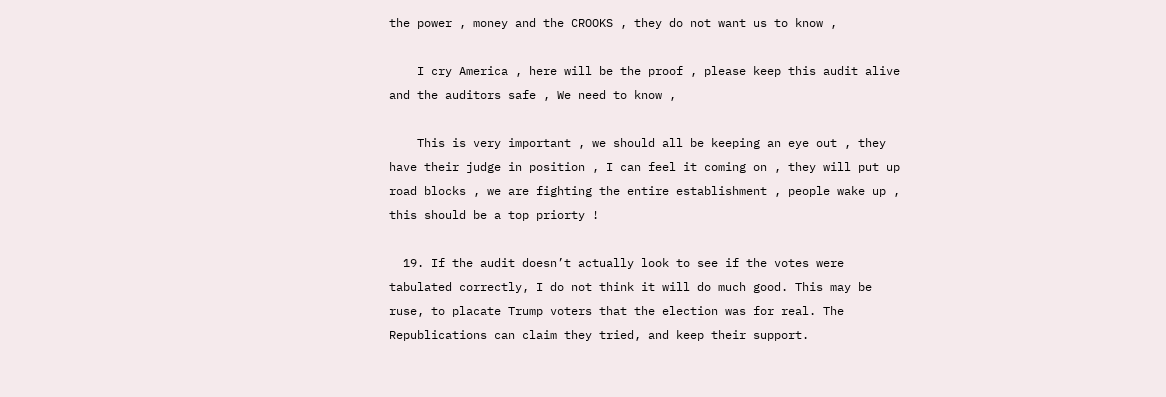the power , money and the CROOKS , they do not want us to know ,

    I cry America , here will be the proof , please keep this audit alive and the auditors safe , We need to know ,

    This is very important , we should all be keeping an eye out , they have their judge in position , I can feel it coming on , they will put up road blocks , we are fighting the entire establishment , people wake up , this should be a top priorty !

  19. If the audit doesn’t actually look to see if the votes were tabulated correctly, I do not think it will do much good. This may be ruse, to placate Trump voters that the election was for real. The Republications can claim they tried, and keep their support.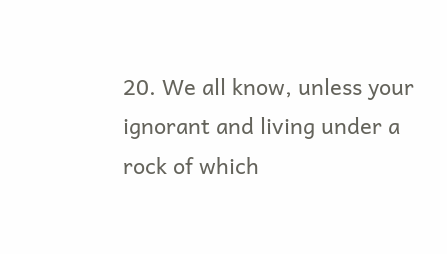20. We all know, unless your ignorant and living under a rock of which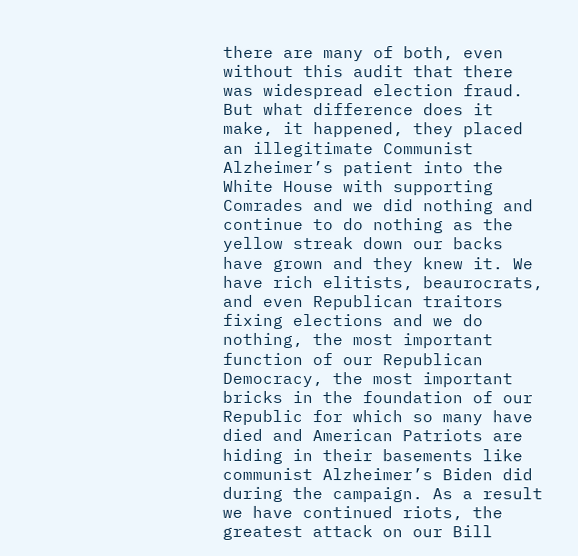there are many of both, even without this audit that there was widespread election fraud. But what difference does it make, it happened, they placed an illegitimate Communist Alzheimer’s patient into the White House with supporting Comrades and we did nothing and continue to do nothing as the yellow streak down our backs have grown and they knew it. We have rich elitists, beaurocrats, and even Republican traitors fixing elections and we do nothing, the most important function of our Republican Democracy, the most important bricks in the foundation of our Republic for which so many have died and American Patriots are hiding in their basements like communist Alzheimer’s Biden did during the campaign. As a result we have continued riots, the greatest attack on our Bill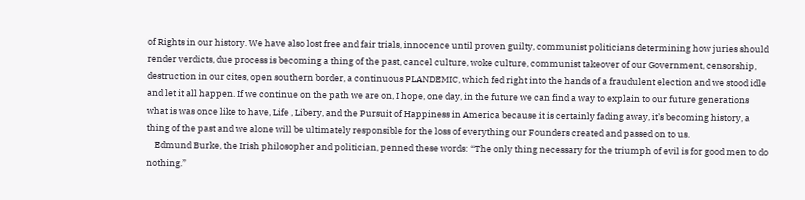of Rights in our history. We have also lost free and fair trials, innocence until proven guilty, communist politicians determining how juries should render verdicts, due process is becoming a thing of the past, cancel culture, woke culture, communist takeover of our Government, censorship, destruction in our cites, open southern border, a continuous PLANDEMIC, which fed right into the hands of a fraudulent election and we stood idle and let it all happen. If we continue on the path we are on, I hope, one day, in the future we can find a way to explain to our future generations what is was once like to have, Life , Libery, and the Pursuit of Happiness in America because it is certainly fading away, it’s becoming history, a thing of the past and we alone will be ultimately responsible for the loss of everything our Founders created and passed on to us.
    Edmund Burke, the Irish philosopher and politician, penned these words: “The only thing necessary for the triumph of evil is for good men to do nothing.”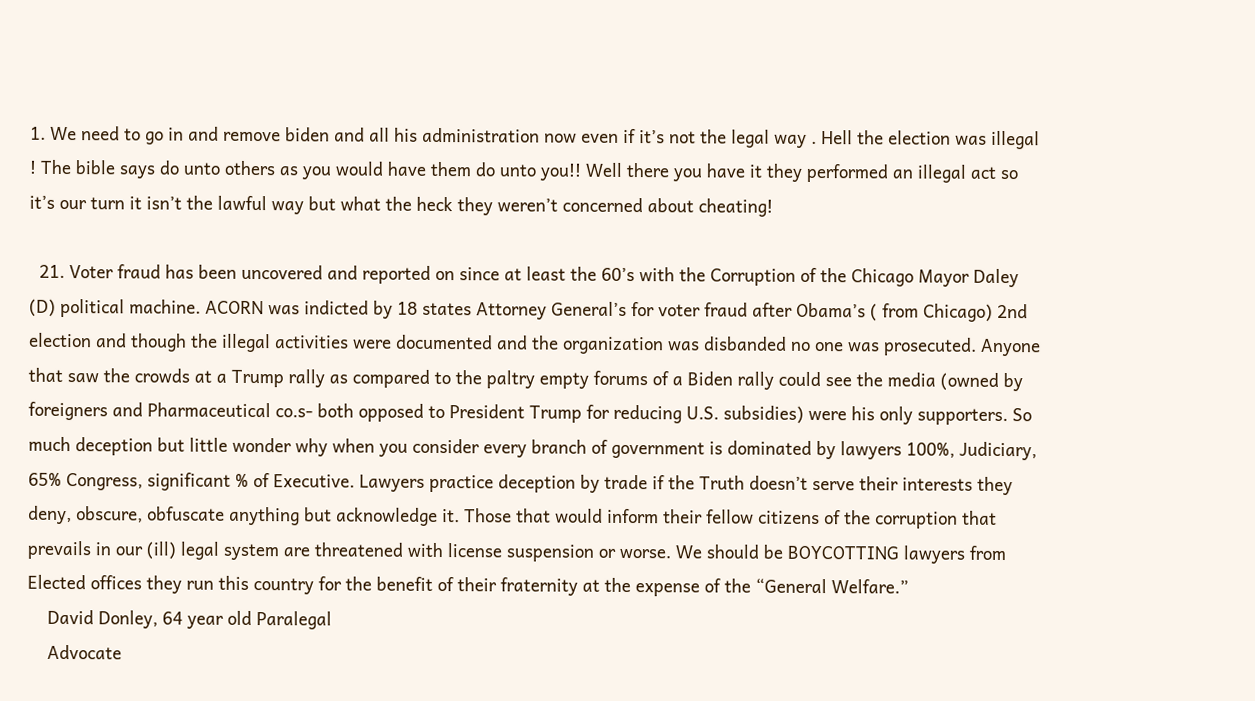1. We need to go in and remove biden and all his administration now even if it’s not the legal way . Hell the election was illegal ! The bible says do unto others as you would have them do unto you!! Well there you have it they performed an illegal act so it’s our turn it isn’t the lawful way but what the heck they weren’t concerned about cheating!

  21. Voter fraud has been uncovered and reported on since at least the 60’s with the Corruption of the Chicago Mayor Daley (D) political machine. ACORN was indicted by 18 states Attorney General’s for voter fraud after Obama’s ( from Chicago) 2nd election and though the illegal activities were documented and the organization was disbanded no one was prosecuted. Anyone that saw the crowds at a Trump rally as compared to the paltry empty forums of a Biden rally could see the media (owned by foreigners and Pharmaceutical co.s- both opposed to President Trump for reducing U.S. subsidies) were his only supporters. So much deception but little wonder why when you consider every branch of government is dominated by lawyers 100%, Judiciary, 65% Congress, significant % of Executive. Lawyers practice deception by trade if the Truth doesn’t serve their interests they deny, obscure, obfuscate anything but acknowledge it. Those that would inform their fellow citizens of the corruption that prevails in our (ill) legal system are threatened with license suspension or worse. We should be BOYCOTTING lawyers from Elected offices they run this country for the benefit of their fraternity at the expense of the “General Welfare.”
    David Donley, 64 year old Paralegal
    Advocate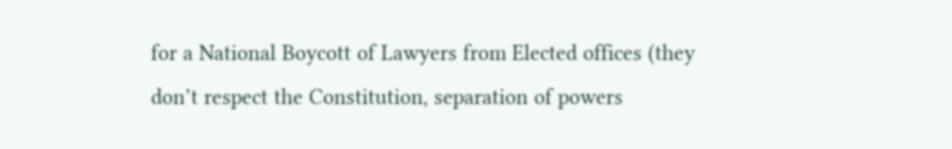for a National Boycott of Lawyers from Elected offices (they don’t respect the Constitution, separation of powers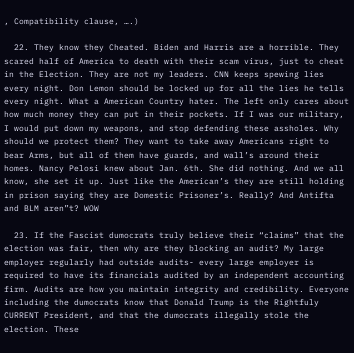, Compatibility clause, ….)

  22. They know they Cheated. Biden and Harris are a horrible. They scared half of America to death with their scam virus, just to cheat in the Election. They are not my leaders. CNN keeps spewing lies every night. Don Lemon should be locked up for all the lies he tells every night. What a American Country hater. The left only cares about how much money they can put in their pockets. If I was our military, I would put down my weapons, and stop defending these assholes. Why should we protect them? They want to take away Americans right to bear Arms, but all of them have guards, and wall’s around their homes. Nancy Pelosi knew about Jan. 6th. She did nothing. And we all know, she set it up. Just like the American’s they are still holding in prison saying they are Domestic Prisoner’s. Really? And Antifta and BLM aren”t? WOW

  23. If the Fascist dumocrats truly believe their “claims” that the election was fair, then why are they blocking an audit? My large employer regularly had outside audits- every large employer is required to have its financials audited by an independent accounting firm. Audits are how you maintain integrity and credibility. Everyone including the dumocrats know that Donald Trump is the Rightfuly CURRENT President, and that the dumocrats illegally stole the election. These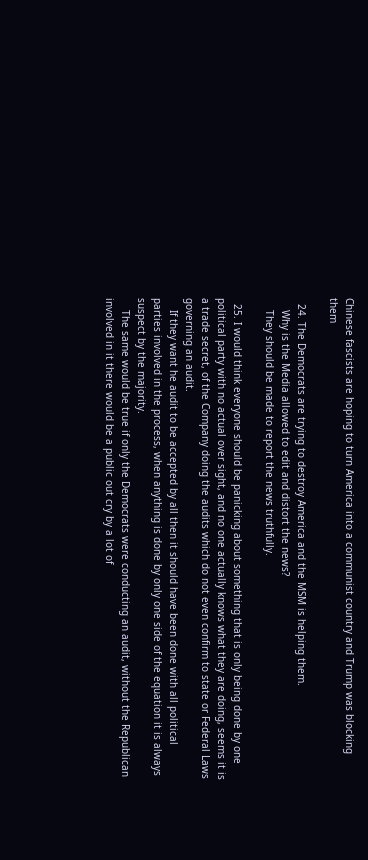Chinese fascists are hoping to turn America into a communist country and Trump was blocking them

  24. The Democrats are trying to destroy America and the MSM is helping them.
    Why is the Media allowed to edit and distort the news?
    They should be made to report the news truthfully.

  25. I would think everyone should be panicking about something that is only being done by one political party with no actual over sight, and no one actually knows what they are doing, seems it is a trade secret, of the Company doing the audits which do not even confirm to state or Federal Laws governing an audit.
    If they want he audit to be accepted by all then it should have been done with all political parties involved in the process, when anything is done by only one side of the equation it is always suspect by the majority.
    The same would be true if only the Democrats were conducting an audit, without the Republican involved in it there would be a public out cry by a lot of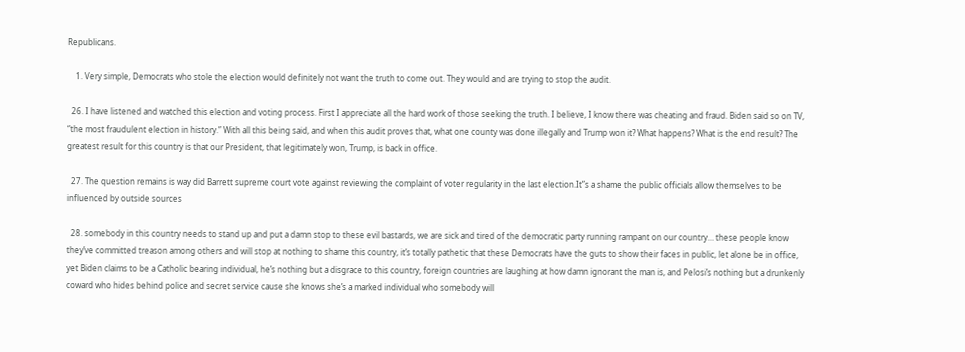Republicans.

    1. Very simple, Democrats who stole the election would definitely not want the truth to come out. They would and are trying to stop the audit.

  26. I have listened and watched this election and voting process. First I appreciate all the hard work of those seeking the truth. I believe, I know there was cheating and fraud. Biden said so on TV, “the most fraudulent election in history.” With all this being said, and when this audit proves that, what one county was done illegally and Trump won it? What happens? What is the end result? The greatest result for this country is that our President, that legitimately won, Trump, is back in office.

  27. The question remains is way did Barrett supreme court vote against reviewing the complaint of voter regularity in the last election.It”s a shame the public officials allow themselves to be influenced by outside sources

  28. somebody in this country needs to stand up and put a damn stop to these evil bastards, we are sick and tired of the democratic party running rampant on our country… these people know they’ve committed treason among others and will stop at nothing to shame this country, it’s totally pathetic that these Democrats have the guts to show their faces in public, let alone be in office, yet Biden claims to be a Catholic bearing individual, he’s nothing but a disgrace to this country, foreign countries are laughing at how damn ignorant the man is, and Pelosi’s nothing but a drunkenly coward who hides behind police and secret service cause she knows she’s a marked individual who somebody will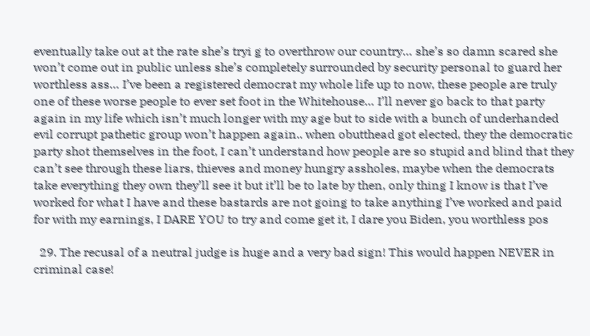eventually take out at the rate she’s tryi g to overthrow our country… she’s so damn scared she won’t come out in public unless she’s completely surrounded by security personal to guard her worthless ass… I’ve been a registered democrat my whole life up to now, these people are truly one of these worse people to ever set foot in the Whitehouse… I’ll never go back to that party again in my life which isn’t much longer with my age but to side with a bunch of underhanded evil corrupt pathetic group won’t happen again.. when obutthead got elected, they the democratic party shot themselves in the foot, I can’t understand how people are so stupid and blind that they can’t see through these liars, thieves and money hungry assholes, maybe when the democrats take everything they own they’ll see it but it’ll be to late by then, only thing I know is that I’ve worked for what I have and these bastards are not going to take anything I’ve worked and paid for with my earnings, I DARE YOU to try and come get it, I dare you Biden, you worthless pos

  29. The recusal of a neutral judge is huge and a very bad sign! This would happen NEVER in criminal case!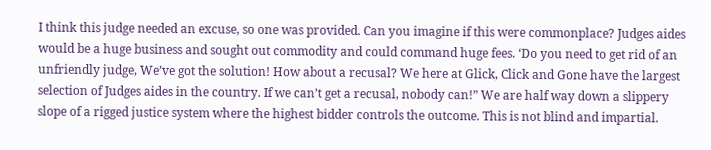I think this judge needed an excuse, so one was provided. Can you imagine if this were commonplace? Judges aides would be a huge business and sought out commodity and could command huge fees. ‘Do you need to get rid of an unfriendly judge, We’ve got the solution! How about a recusal? We here at Glick, Click and Gone have the largest selection of Judges aides in the country. If we can’t get a recusal, nobody can!” We are half way down a slippery slope of a rigged justice system where the highest bidder controls the outcome. This is not blind and impartial.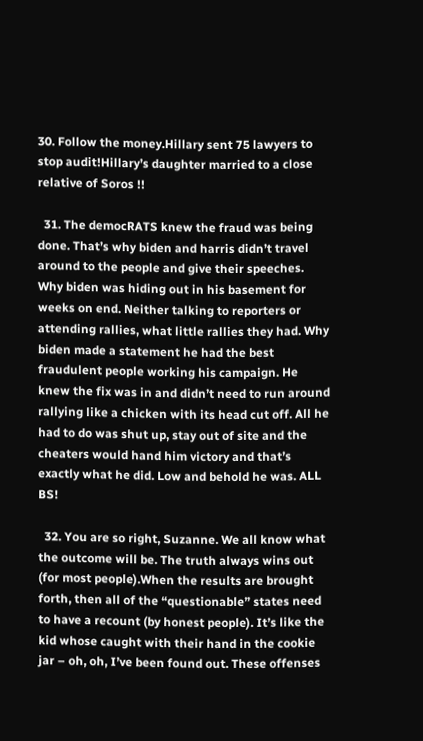30. Follow the money.Hillary sent 75 lawyers to stop audit!Hillary’s daughter married to a close relative of Soros !!

  31. The democRATS knew the fraud was being done. That’s why biden and harris didn’t travel around to the people and give their speeches. Why biden was hiding out in his basement for weeks on end. Neither talking to reporters or attending rallies, what little rallies they had. Why biden made a statement he had the best fraudulent people working his campaign. He knew the fix was in and didn’t need to run around rallying like a chicken with its head cut off. All he had to do was shut up, stay out of site and the cheaters would hand him victory and that’s exactly what he did. Low and behold he was. ALL BS!

  32. You are so right, Suzanne. We all know what the outcome will be. The truth always wins out (for most people).When the results are brought forth, then all of the “questionable” states need to have a recount (by honest people). It’s like the kid whose caught with their hand in the cookie jar – oh, oh, I’ve been found out. These offenses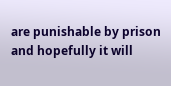are punishable by prison and hopefully it will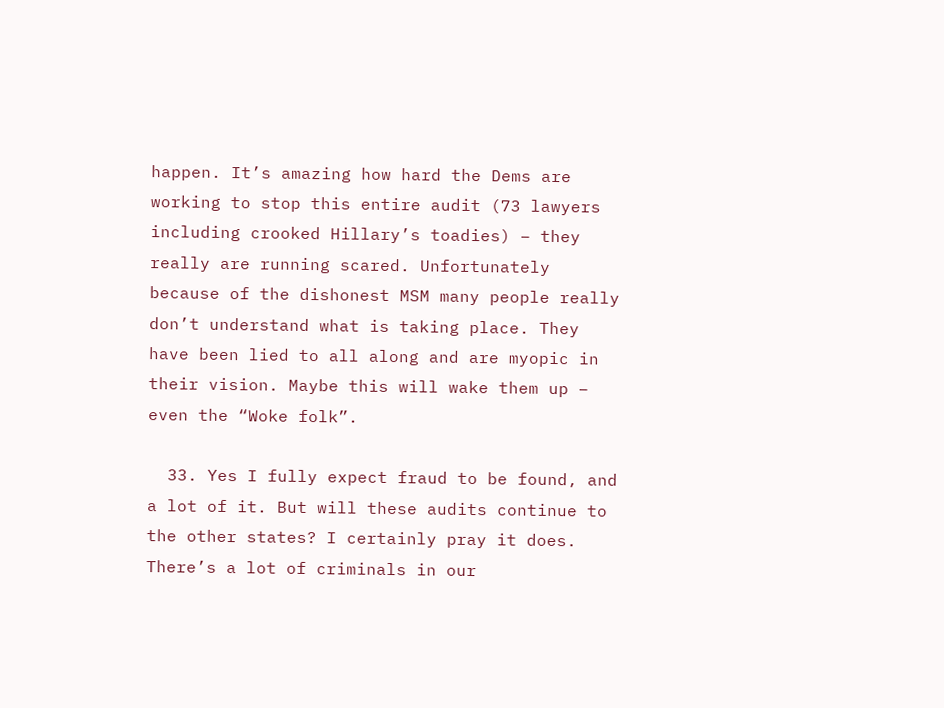happen. It’s amazing how hard the Dems are working to stop this entire audit (73 lawyers including crooked Hillary’s toadies) – they really are running scared. Unfortunately because of the dishonest MSM many people really don’t understand what is taking place. They have been lied to all along and are myopic in their vision. Maybe this will wake them up – even the “Woke folk”.

  33. Yes I fully expect fraud to be found, and a lot of it. But will these audits continue to the other states? I certainly pray it does. There’s a lot of criminals in our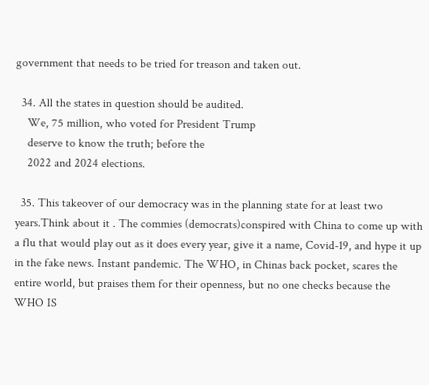government that needs to be tried for treason and taken out.

  34. All the states in question should be audited.
    We, 75 million, who voted for President Trump
    deserve to know the truth; before the
    2022 and 2024 elections.

  35. This takeover of our democracy was in the planning state for at least two years.Think about it . The commies (democrats)conspired with China to come up with a flu that would play out as it does every year, give it a name, Covid-19, and hype it up in the fake news. Instant pandemic. The WHO, in Chinas back pocket, scares the entire world, but praises them for their openness, but no one checks because the WHO IS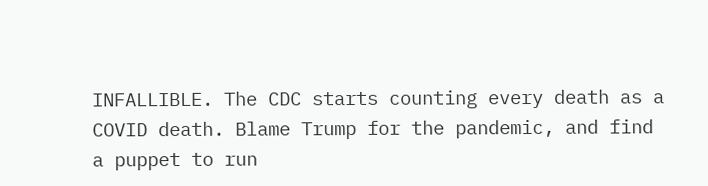INFALLIBLE. The CDC starts counting every death as a COVID death. Blame Trump for the pandemic, and find a puppet to run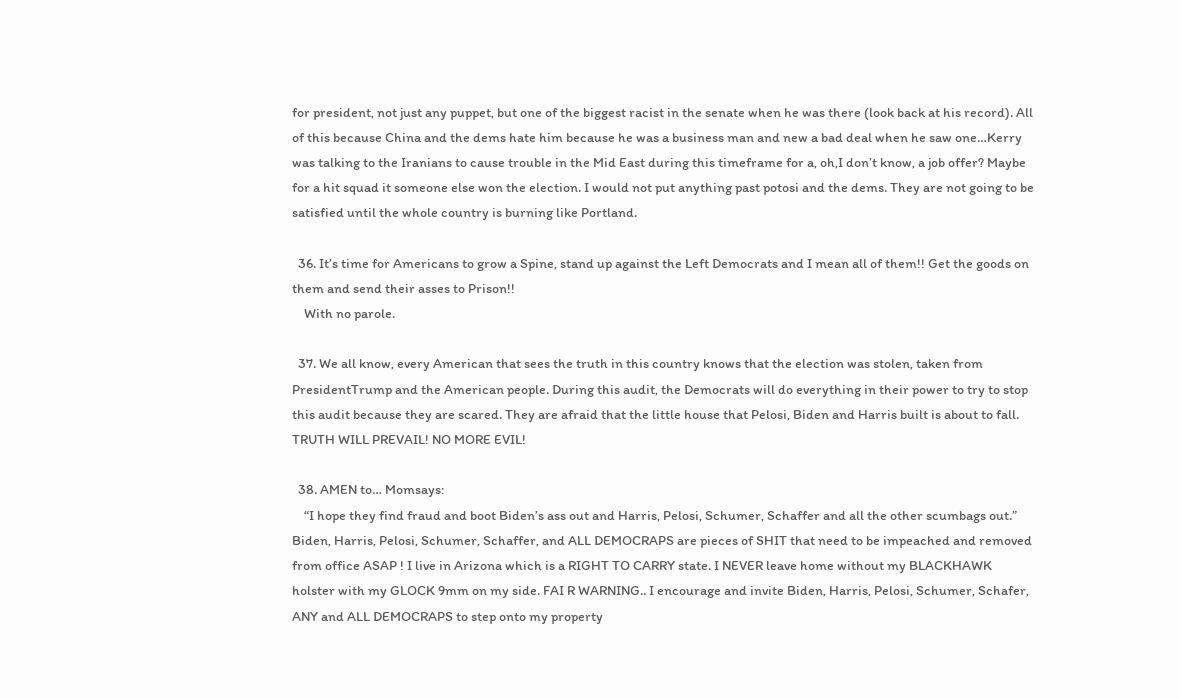for president, not just any puppet, but one of the biggest racist in the senate when he was there (look back at his record). All of this because China and the dems hate him because he was a business man and new a bad deal when he saw one…Kerry was talking to the Iranians to cause trouble in the Mid East during this timeframe for a, oh,I don’t know, a job offer? Maybe for a hit squad it someone else won the election. I would not put anything past potosi and the dems. They are not going to be satisfied until the whole country is burning like Portland.

  36. It’s time for Americans to grow a Spine, stand up against the Left Democrats and I mean all of them!! Get the goods on them and send their asses to Prison!!
    With no parole.

  37. We all know, every American that sees the truth in this country knows that the election was stolen, taken from PresidentTrump and the American people. During this audit, the Democrats will do everything in their power to try to stop this audit because they are scared. They are afraid that the little house that Pelosi, Biden and Harris built is about to fall. TRUTH WILL PREVAIL! NO MORE EVIL!

  38. AMEN to… Momsays:
    “I hope they find fraud and boot Biden’s ass out and Harris, Pelosi, Schumer, Schaffer and all the other scumbags out.” Biden, Harris, Pelosi, Schumer, Schaffer, and ALL DEMOCRAPS are pieces of SHIT that need to be impeached and removed from office ASAP ! I live in Arizona which is a RIGHT TO CARRY state. I NEVER leave home without my BLACKHAWK holster with my GLOCK 9mm on my side. FAI R WARNING.. I encourage and invite Biden, Harris, Pelosi, Schumer, Schafer, ANY and ALL DEMOCRAPS to step onto my property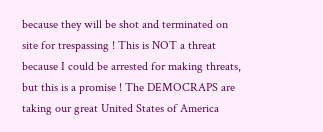because they will be shot and terminated on site for trespassing ! This is NOT a threat because I could be arrested for making threats, but this is a promise ! The DEMOCRAPS are taking our great United States of America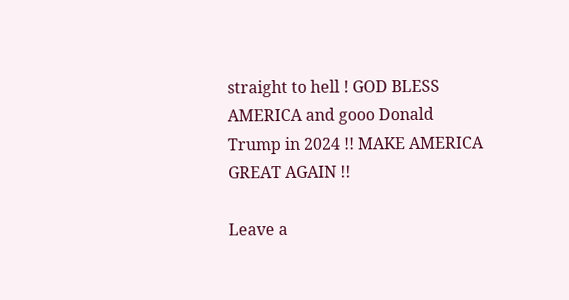straight to hell ! GOD BLESS AMERICA and gooo Donald Trump in 2024 !! MAKE AMERICA GREAT AGAIN !!

Leave a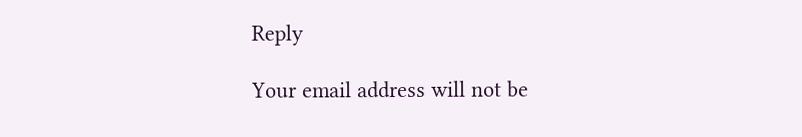Reply

Your email address will not be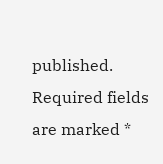published. Required fields are marked *